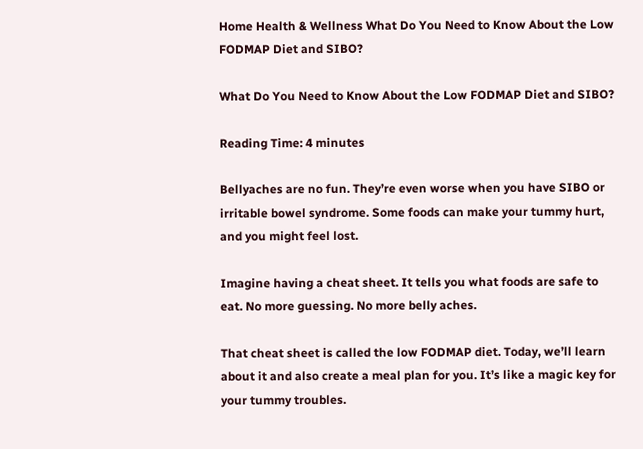Home Health & Wellness What Do You Need to Know About the Low FODMAP Diet and SIBO?

What Do You Need to Know About the Low FODMAP Diet and SIBO?

Reading Time: 4 minutes

Bellyaches are no fun. They’re even worse when you have SIBO or irritable bowel syndrome. Some foods can make your tummy hurt, and you might feel lost.

Imagine having a cheat sheet. It tells you what foods are safe to eat. No more guessing. No more belly aches.

That cheat sheet is called the low FODMAP diet. Today, we’ll learn about it and also create a meal plan for you. It’s like a magic key for your tummy troubles.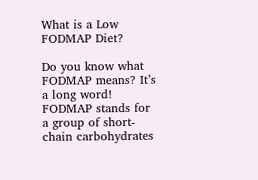What is a Low FODMAP Diet?

Do you know what FODMAP means? It’s a long word! FODMAP stands for a group of short-chain carbohydrates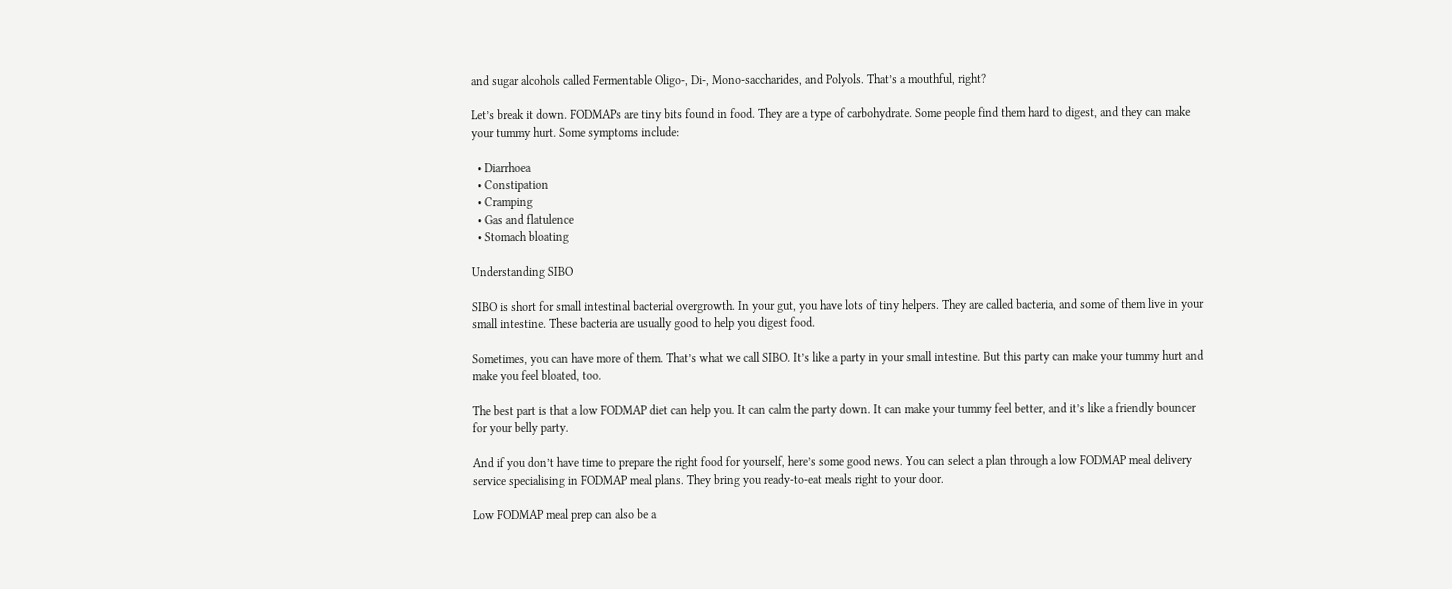and sugar alcohols called Fermentable Oligo-, Di-, Mono-saccharides, and Polyols. That’s a mouthful, right?

Let’s break it down. FODMAPs are tiny bits found in food. They are a type of carbohydrate. Some people find them hard to digest, and they can make your tummy hurt. Some symptoms include:

  • Diarrhoea
  • Constipation
  • Cramping
  • Gas and flatulence
  • Stomach bloating

Understanding SIBO

SIBO is short for small intestinal bacterial overgrowth. In your gut, you have lots of tiny helpers. They are called bacteria, and some of them live in your small intestine. These bacteria are usually good to help you digest food.

Sometimes, you can have more of them. That’s what we call SIBO. It’s like a party in your small intestine. But this party can make your tummy hurt and make you feel bloated, too.

The best part is that a low FODMAP diet can help you. It can calm the party down. It can make your tummy feel better, and it’s like a friendly bouncer for your belly party.

And if you don’t have time to prepare the right food for yourself, here’s some good news. You can select a plan through a low FODMAP meal delivery service specialising in FODMAP meal plans. They bring you ready-to-eat meals right to your door.

Low FODMAP meal prep can also be a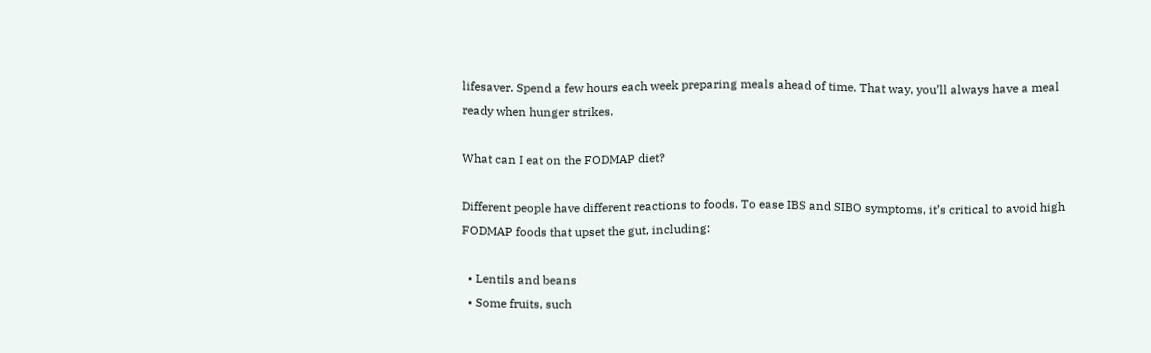lifesaver. Spend a few hours each week preparing meals ahead of time. That way, you’ll always have a meal ready when hunger strikes.

What can I eat on the FODMAP diet?

Different people have different reactions to foods. To ease IBS and SIBO symptoms, it’s critical to avoid high FODMAP foods that upset the gut, including:

  • Lentils and beans
  • Some fruits, such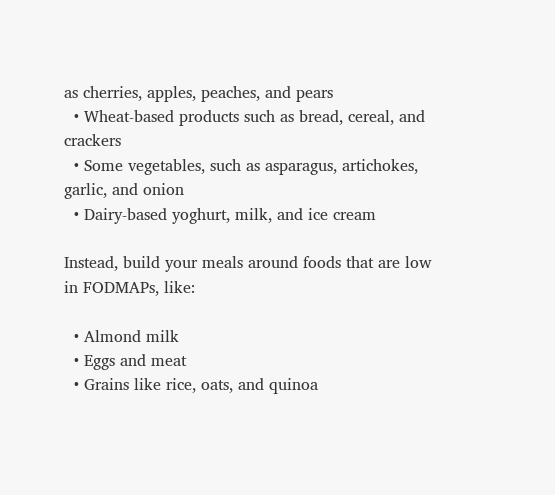as cherries, apples, peaches, and pears
  • Wheat-based products such as bread, cereal, and crackers
  • Some vegetables, such as asparagus, artichokes, garlic, and onion
  • Dairy-based yoghurt, milk, and ice cream

Instead, build your meals around foods that are low in FODMAPs, like:

  • Almond milk
  • Eggs and meat
  • Grains like rice, oats, and quinoa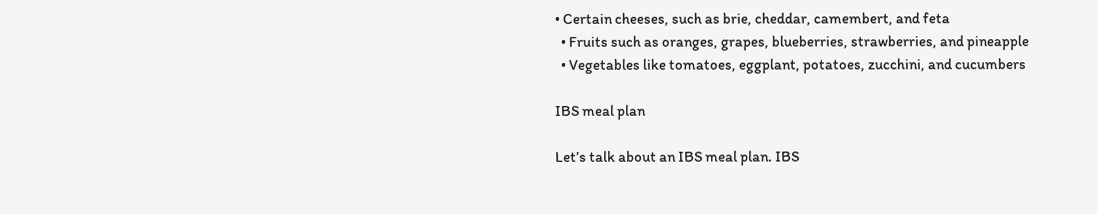• Certain cheeses, such as brie, cheddar, camembert, and feta
  • Fruits such as oranges, grapes, blueberries, strawberries, and pineapple
  • Vegetables like tomatoes, eggplant, potatoes, zucchini, and cucumbers

IBS meal plan

Let’s talk about an IBS meal plan. IBS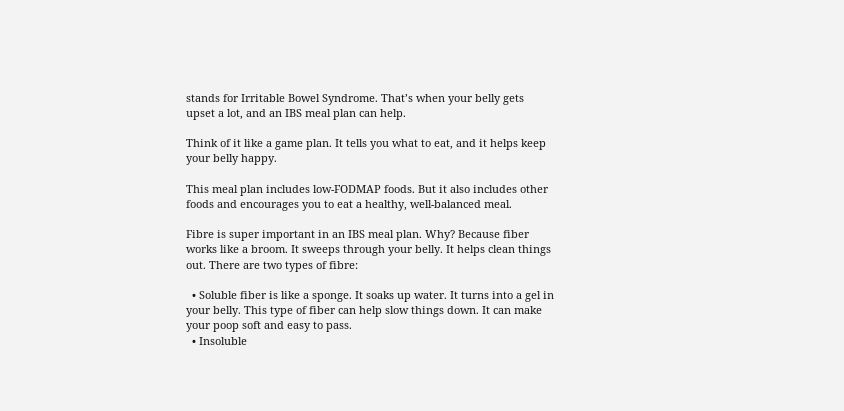stands for Irritable Bowel Syndrome. That’s when your belly gets upset a lot, and an IBS meal plan can help.

Think of it like a game plan. It tells you what to eat, and it helps keep your belly happy.

This meal plan includes low-FODMAP foods. But it also includes other foods and encourages you to eat a healthy, well-balanced meal.

Fibre is super important in an IBS meal plan. Why? Because fiber works like a broom. It sweeps through your belly. It helps clean things out. There are two types of fibre:

  • Soluble fiber is like a sponge. It soaks up water. It turns into a gel in your belly. This type of fiber can help slow things down. It can make your poop soft and easy to pass.
  • Insoluble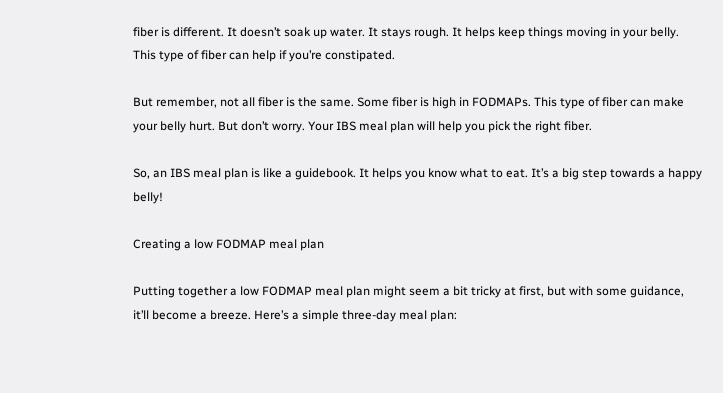fiber is different. It doesn’t soak up water. It stays rough. It helps keep things moving in your belly. This type of fiber can help if you’re constipated.

But remember, not all fiber is the same. Some fiber is high in FODMAPs. This type of fiber can make your belly hurt. But don’t worry. Your IBS meal plan will help you pick the right fiber.

So, an IBS meal plan is like a guidebook. It helps you know what to eat. It’s a big step towards a happy belly!

Creating a low FODMAP meal plan

Putting together a low FODMAP meal plan might seem a bit tricky at first, but with some guidance, it’ll become a breeze. Here’s a simple three-day meal plan: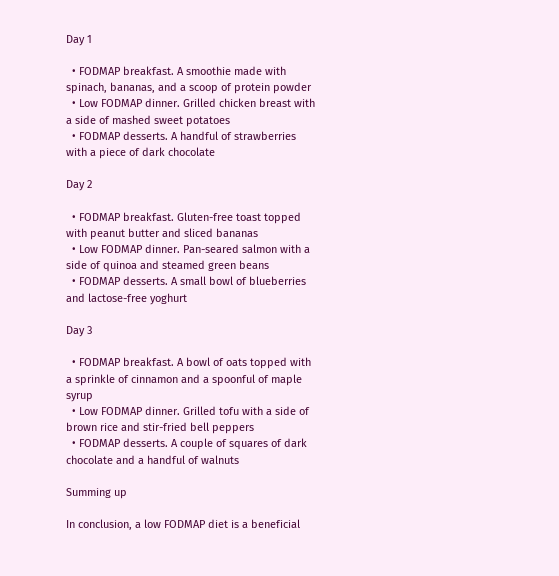Day 1

  • FODMAP breakfast. A smoothie made with spinach, bananas, and a scoop of protein powder
  • Low FODMAP dinner. Grilled chicken breast with a side of mashed sweet potatoes
  • FODMAP desserts. A handful of strawberries with a piece of dark chocolate

Day 2

  • FODMAP breakfast. Gluten-free toast topped with peanut butter and sliced bananas
  • Low FODMAP dinner. Pan-seared salmon with a side of quinoa and steamed green beans
  • FODMAP desserts. A small bowl of blueberries and lactose-free yoghurt

Day 3

  • FODMAP breakfast. A bowl of oats topped with a sprinkle of cinnamon and a spoonful of maple syrup
  • Low FODMAP dinner. Grilled tofu with a side of brown rice and stir-fried bell peppers
  • FODMAP desserts. A couple of squares of dark chocolate and a handful of walnuts

Summing up

In conclusion, a low FODMAP diet is a beneficial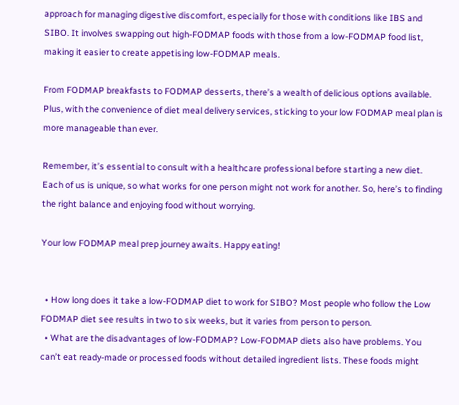approach for managing digestive discomfort, especially for those with conditions like IBS and SIBO. It involves swapping out high-FODMAP foods with those from a low-FODMAP food list, making it easier to create appetising low-FODMAP meals.

From FODMAP breakfasts to FODMAP desserts, there’s a wealth of delicious options available. Plus, with the convenience of diet meal delivery services, sticking to your low FODMAP meal plan is more manageable than ever.

Remember, it’s essential to consult with a healthcare professional before starting a new diet. Each of us is unique, so what works for one person might not work for another. So, here’s to finding the right balance and enjoying food without worrying.

Your low FODMAP meal prep journey awaits. Happy eating!


  • How long does it take a low-FODMAP diet to work for SIBO? Most people who follow the Low FODMAP diet see results in two to six weeks, but it varies from person to person.
  • What are the disadvantages of low-FODMAP? Low-FODMAP diets also have problems. You can’t eat ready-made or processed foods without detailed ingredient lists. These foods might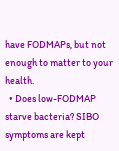have FODMAPs, but not enough to matter to your health.
  • Does low-FODMAP starve bacteria? SIBO symptoms are kept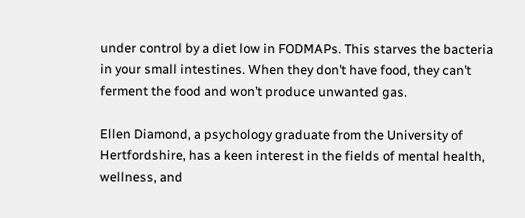under control by a diet low in FODMAPs. This starves the bacteria in your small intestines. When they don’t have food, they can’t ferment the food and won’t produce unwanted gas.

Ellen Diamond, a psychology graduate from the University of Hertfordshire, has a keen interest in the fields of mental health, wellness, and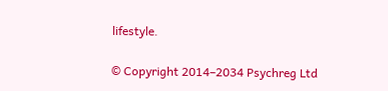lifestyle.

© Copyright 2014–2034 Psychreg Ltd